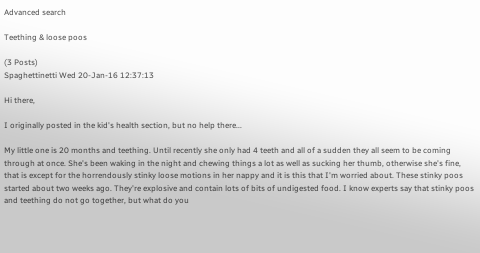Advanced search

Teething & loose poos

(3 Posts)
Spaghettinetti Wed 20-Jan-16 12:37:13

Hi there,

I originally posted in the kid's health section, but no help there...

My little one is 20 months and teething. Until recently she only had 4 teeth and all of a sudden they all seem to be coming through at once. She's been waking in the night and chewing things a lot as well as sucking her thumb, otherwise she's fine, that is except for the horrendously stinky loose motions in her nappy and it is this that I'm worried about. These stinky poos started about two weeks ago. They're explosive and contain lots of bits of undigested food. I know experts say that stinky poos and teething do not go together, but what do you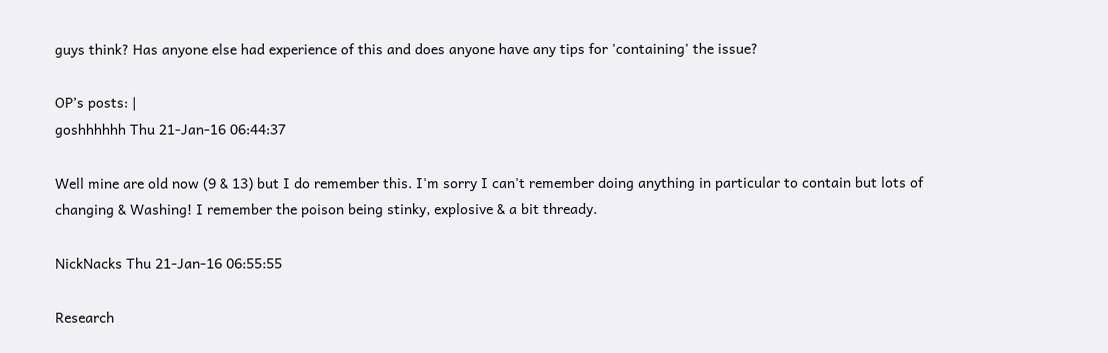guys think? Has anyone else had experience of this and does anyone have any tips for 'containing' the issue?

OP’s posts: |
goshhhhhh Thu 21-Jan-16 06:44:37

Well mine are old now (9 & 13) but I do remember this. I'm sorry I can't remember doing anything in particular to contain but lots of changing & Washing! I remember the poison being stinky, explosive & a bit thready.

NickNacks Thu 21-Jan-16 06:55:55

Research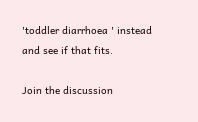'toddler diarrhoea ' instead and see if that fits.

Join the discussion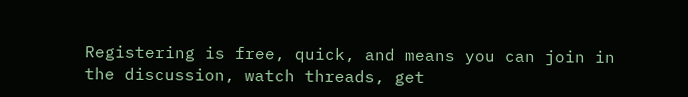Registering is free, quick, and means you can join in the discussion, watch threads, get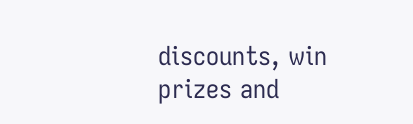discounts, win prizes and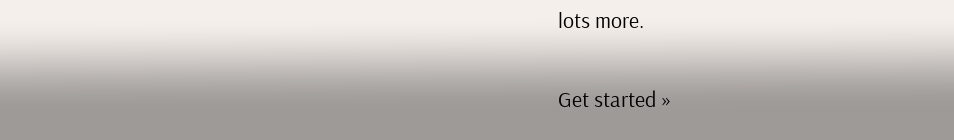lots more.

Get started »